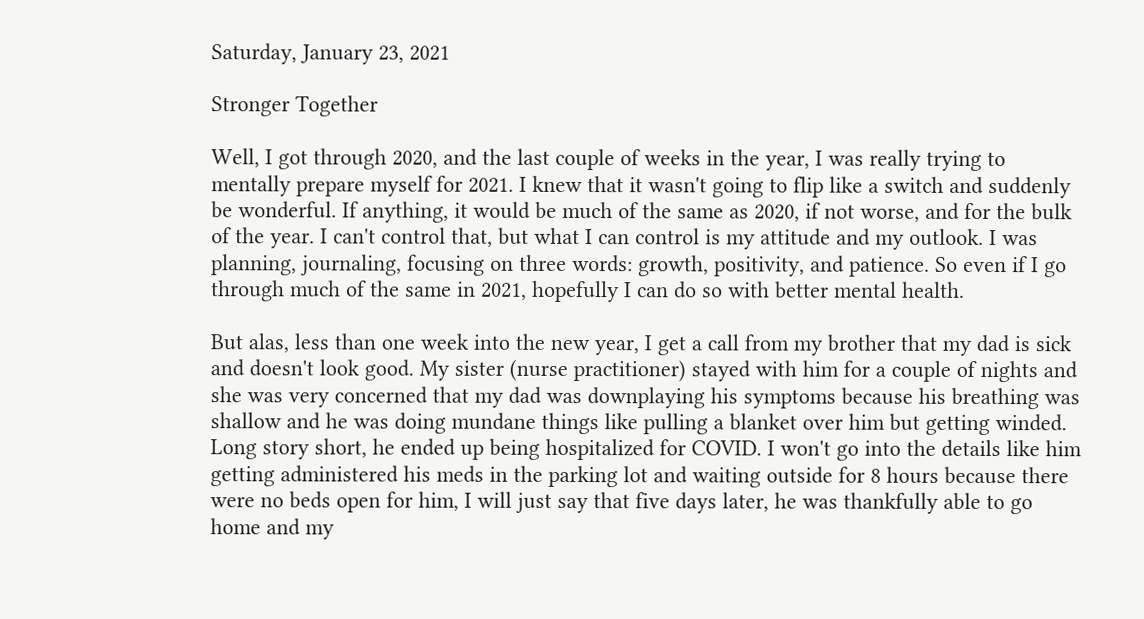Saturday, January 23, 2021

Stronger Together

Well, I got through 2020, and the last couple of weeks in the year, I was really trying to mentally prepare myself for 2021. I knew that it wasn't going to flip like a switch and suddenly be wonderful. If anything, it would be much of the same as 2020, if not worse, and for the bulk of the year. I can't control that, but what I can control is my attitude and my outlook. I was planning, journaling, focusing on three words: growth, positivity, and patience. So even if I go through much of the same in 2021, hopefully I can do so with better mental health.

But alas, less than one week into the new year, I get a call from my brother that my dad is sick and doesn't look good. My sister (nurse practitioner) stayed with him for a couple of nights and she was very concerned that my dad was downplaying his symptoms because his breathing was shallow and he was doing mundane things like pulling a blanket over him but getting winded. Long story short, he ended up being hospitalized for COVID. I won't go into the details like him getting administered his meds in the parking lot and waiting outside for 8 hours because there were no beds open for him, I will just say that five days later, he was thankfully able to go home and my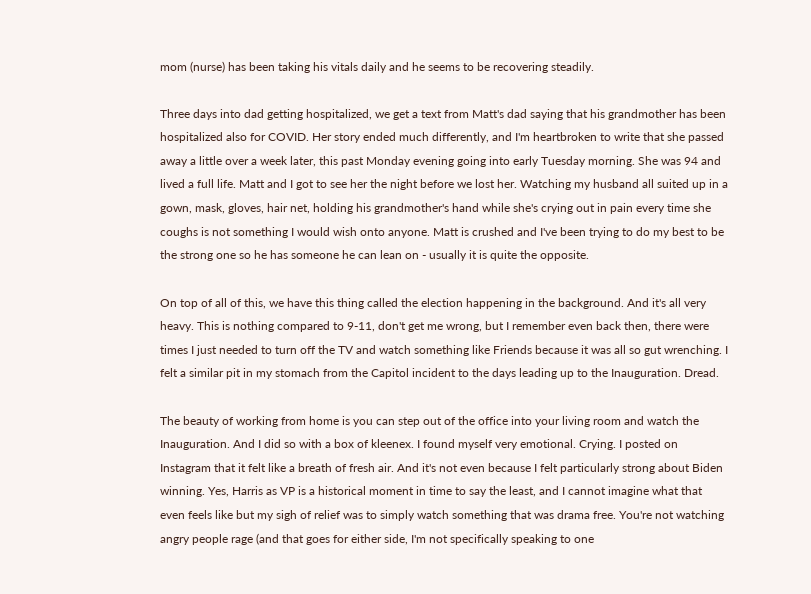mom (nurse) has been taking his vitals daily and he seems to be recovering steadily.

Three days into dad getting hospitalized, we get a text from Matt's dad saying that his grandmother has been hospitalized also for COVID. Her story ended much differently, and I'm heartbroken to write that she passed away a little over a week later, this past Monday evening going into early Tuesday morning. She was 94 and lived a full life. Matt and I got to see her the night before we lost her. Watching my husband all suited up in a gown, mask, gloves, hair net, holding his grandmother's hand while she's crying out in pain every time she coughs is not something I would wish onto anyone. Matt is crushed and I've been trying to do my best to be the strong one so he has someone he can lean on - usually it is quite the opposite.

On top of all of this, we have this thing called the election happening in the background. And it's all very heavy. This is nothing compared to 9-11, don't get me wrong, but I remember even back then, there were times I just needed to turn off the TV and watch something like Friends because it was all so gut wrenching. I felt a similar pit in my stomach from the Capitol incident to the days leading up to the Inauguration. Dread.

The beauty of working from home is you can step out of the office into your living room and watch the Inauguration. And I did so with a box of kleenex. I found myself very emotional. Crying. I posted on Instagram that it felt like a breath of fresh air. And it's not even because I felt particularly strong about Biden winning. Yes, Harris as VP is a historical moment in time to say the least, and I cannot imagine what that even feels like but my sigh of relief was to simply watch something that was drama free. You're not watching angry people rage (and that goes for either side, I'm not specifically speaking to one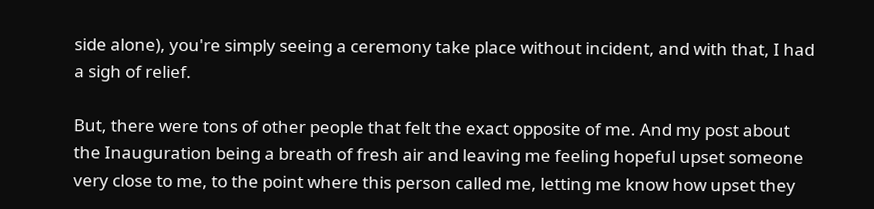side alone), you're simply seeing a ceremony take place without incident, and with that, I had a sigh of relief.

But, there were tons of other people that felt the exact opposite of me. And my post about the Inauguration being a breath of fresh air and leaving me feeling hopeful upset someone very close to me, to the point where this person called me, letting me know how upset they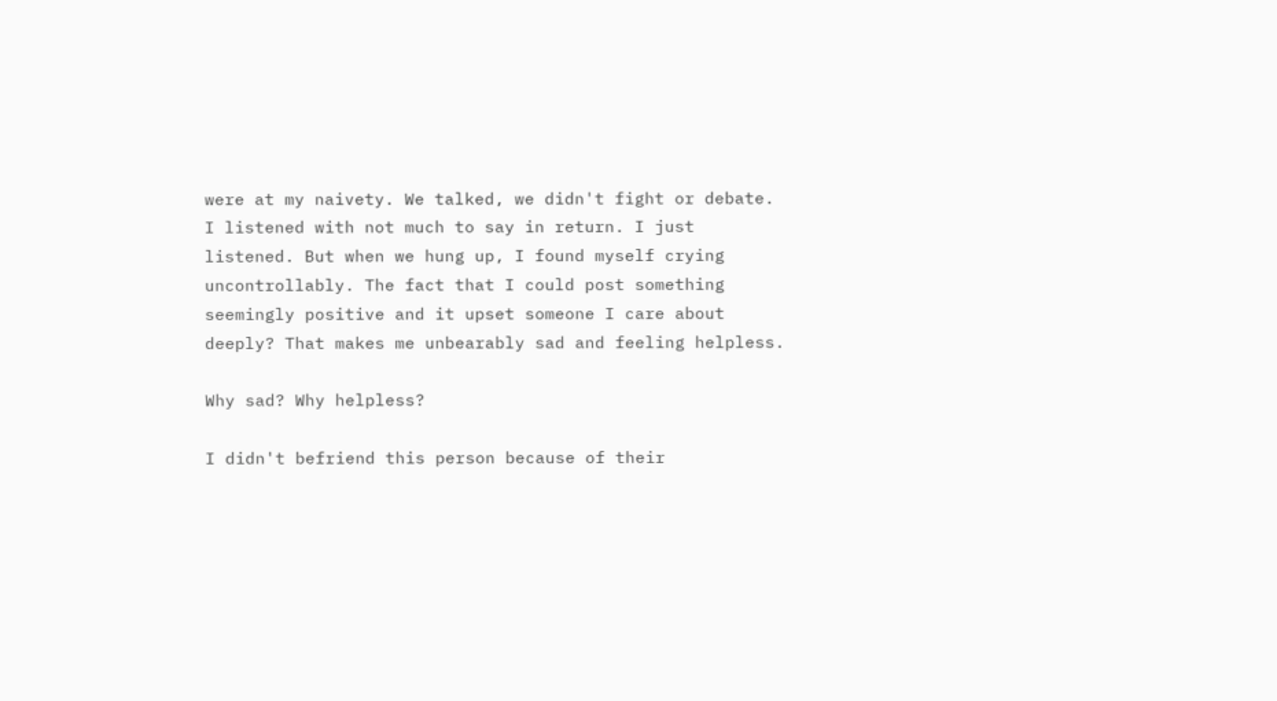were at my naivety. We talked, we didn't fight or debate. I listened with not much to say in return. I just listened. But when we hung up, I found myself crying uncontrollably. The fact that I could post something seemingly positive and it upset someone I care about deeply? That makes me unbearably sad and feeling helpless.

Why sad? Why helpless?

I didn't befriend this person because of their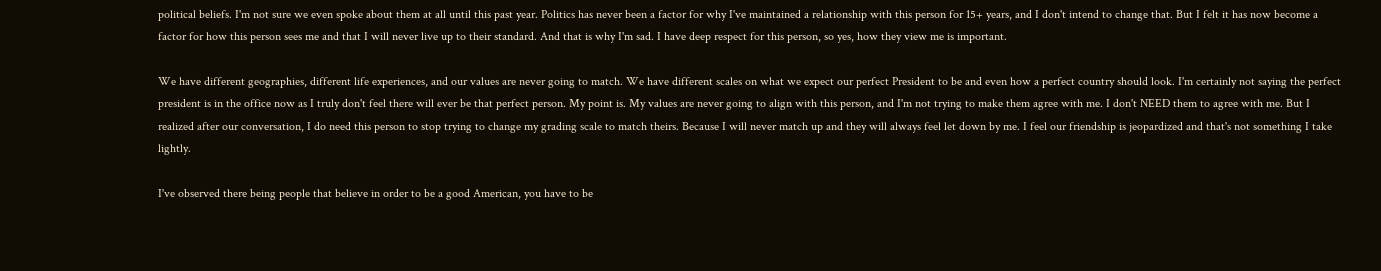political beliefs. I'm not sure we even spoke about them at all until this past year. Politics has never been a factor for why I've maintained a relationship with this person for 15+ years, and I don't intend to change that. But I felt it has now become a factor for how this person sees me and that I will never live up to their standard. And that is why I'm sad. I have deep respect for this person, so yes, how they view me is important.

We have different geographies, different life experiences, and our values are never going to match. We have different scales on what we expect our perfect President to be and even how a perfect country should look. I'm certainly not saying the perfect president is in the office now as I truly don't feel there will ever be that perfect person. My point is. My values are never going to align with this person, and I'm not trying to make them agree with me. I don't NEED them to agree with me. But I realized after our conversation, I do need this person to stop trying to change my grading scale to match theirs. Because I will never match up and they will always feel let down by me. I feel our friendship is jeopardized and that's not something I take lightly.

I've observed there being people that believe in order to be a good American, you have to be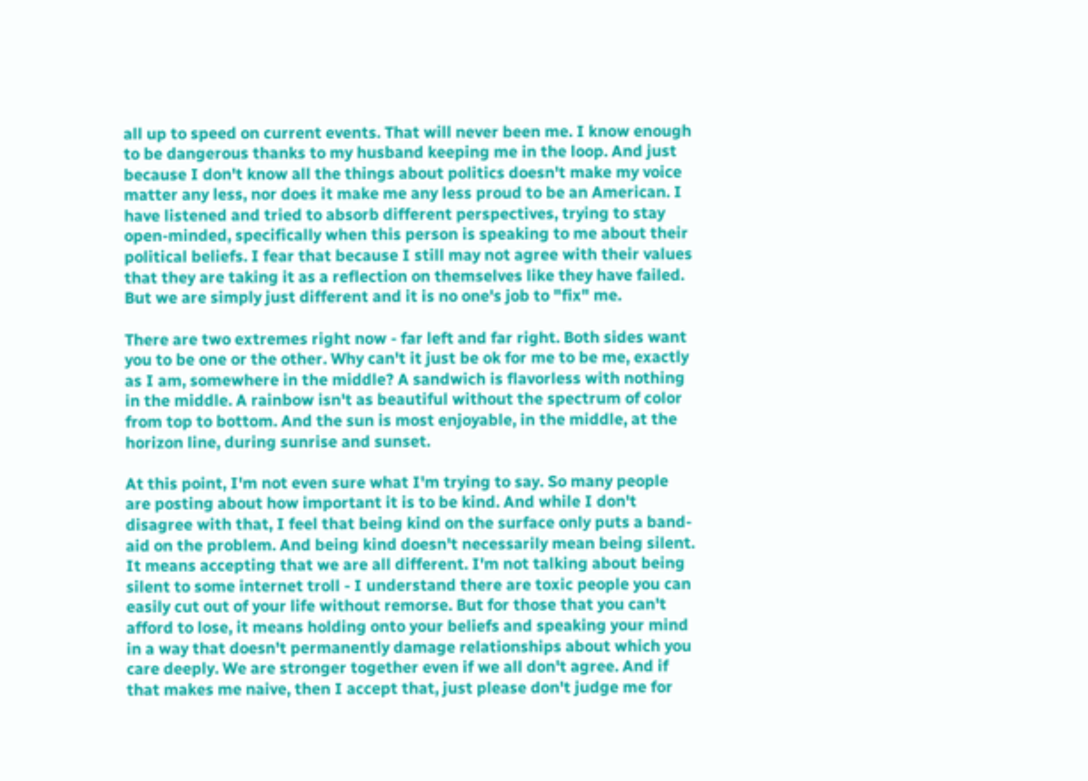all up to speed on current events. That will never been me. I know enough to be dangerous thanks to my husband keeping me in the loop. And just because I don't know all the things about politics doesn't make my voice matter any less, nor does it make me any less proud to be an American. I have listened and tried to absorb different perspectives, trying to stay open-minded, specifically when this person is speaking to me about their political beliefs. I fear that because I still may not agree with their values that they are taking it as a reflection on themselves like they have failed. But we are simply just different and it is no one's job to "fix" me.

There are two extremes right now - far left and far right. Both sides want you to be one or the other. Why can't it just be ok for me to be me, exactly as I am, somewhere in the middle? A sandwich is flavorless with nothing in the middle. A rainbow isn't as beautiful without the spectrum of color from top to bottom. And the sun is most enjoyable, in the middle, at the horizon line, during sunrise and sunset.

At this point, I'm not even sure what I'm trying to say. So many people are posting about how important it is to be kind. And while I don't disagree with that, I feel that being kind on the surface only puts a band-aid on the problem. And being kind doesn't necessarily mean being silent. It means accepting that we are all different. I'm not talking about being silent to some internet troll - I understand there are toxic people you can easily cut out of your life without remorse. But for those that you can't afford to lose, it means holding onto your beliefs and speaking your mind in a way that doesn't permanently damage relationships about which you care deeply. We are stronger together even if we all don't agree. And if that makes me naive, then I accept that, just please don't judge me for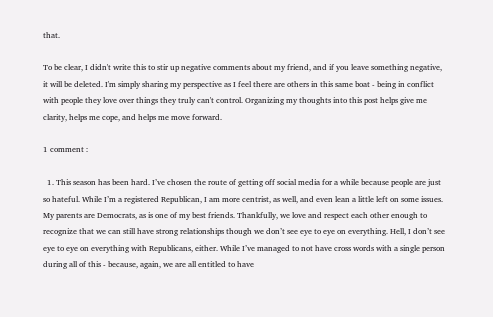that.

To be clear, I didn't write this to stir up negative comments about my friend, and if you leave something negative, it will be deleted. I'm simply sharing my perspective as I feel there are others in this same boat - being in conflict with people they love over things they truly can't control. Organizing my thoughts into this post helps give me clarity, helps me cope, and helps me move forward.

1 comment :

  1. This season has been hard. I’ve chosen the route of getting off social media for a while because people are just so hateful. While I’m a registered Republican, I am more centrist, as well, and even lean a little left on some issues. My parents are Democrats, as is one of my best friends. Thankfully, we love and respect each other enough to recognize that we can still have strong relationships though we don’t see eye to eye on everything. Hell, I don’t see eye to eye on everything with Republicans, either. While I’ve managed to not have cross words with a single person during all of this - because, again, we are all entitled to have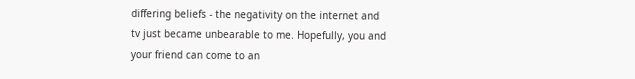differing beliefs - the negativity on the internet and tv just became unbearable to me. Hopefully, you and your friend can come to an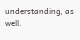understanding, as well.